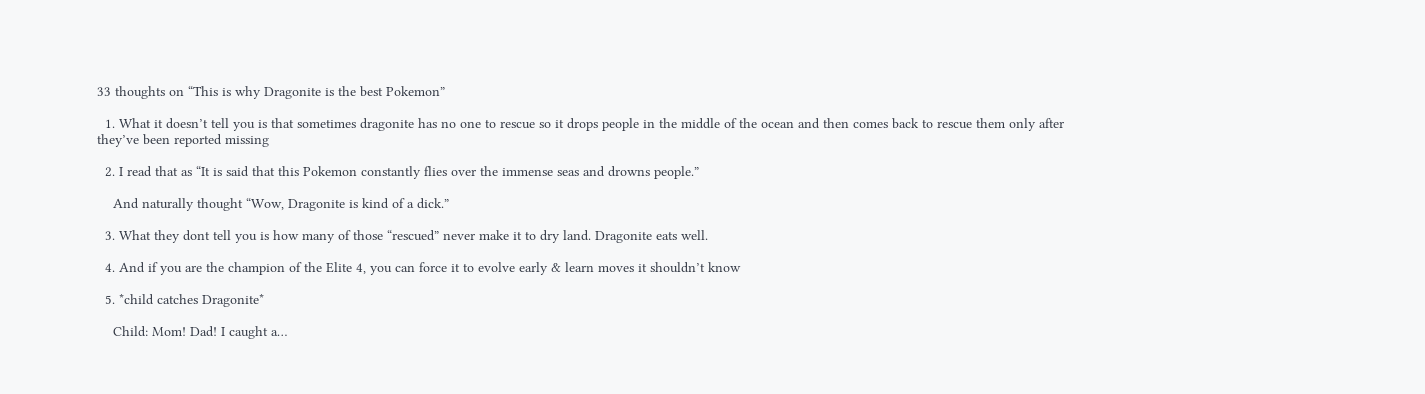33 thoughts on “This is why Dragonite is the best Pokemon”

  1. What it doesn’t tell you is that sometimes dragonite has no one to rescue so it drops people in the middle of the ocean and then comes back to rescue them only after they’ve been reported missing

  2. I read that as “It is said that this Pokemon constantly flies over the immense seas and drowns people.”

    And naturally thought “Wow, Dragonite is kind of a dick.”

  3. What they dont tell you is how many of those “rescued” never make it to dry land. Dragonite eats well.

  4. And if you are the champion of the Elite 4, you can force it to evolve early & learn moves it shouldn’t know

  5. *child catches Dragonite*

    Child: Mom! Dad! I caught a…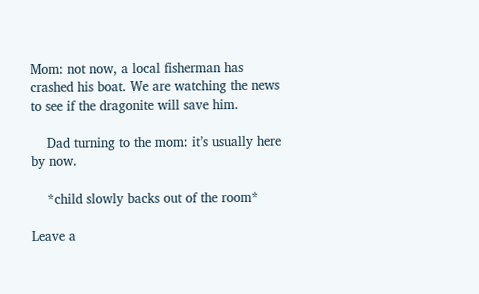Mom: not now, a local fisherman has crashed his boat. We are watching the news to see if the dragonite will save him.

    Dad turning to the mom: it’s usually here by now.

    *child slowly backs out of the room*

Leave a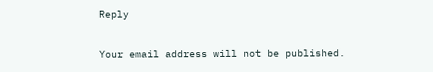Reply

Your email address will not be published.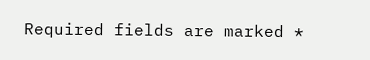Required fields are marked *